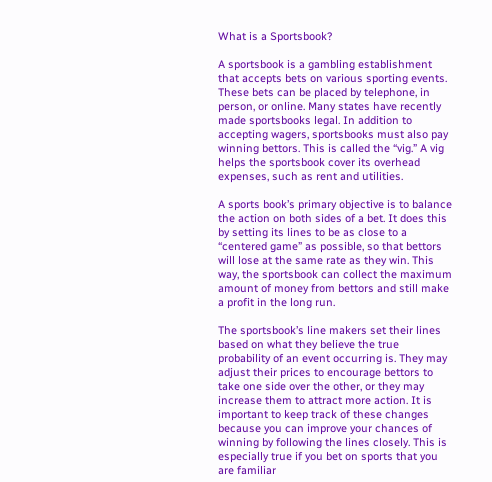What is a Sportsbook?

A sportsbook is a gambling establishment that accepts bets on various sporting events. These bets can be placed by telephone, in person, or online. Many states have recently made sportsbooks legal. In addition to accepting wagers, sportsbooks must also pay winning bettors. This is called the “vig.” A vig helps the sportsbook cover its overhead expenses, such as rent and utilities.

A sports book’s primary objective is to balance the action on both sides of a bet. It does this by setting its lines to be as close to a “centered game” as possible, so that bettors will lose at the same rate as they win. This way, the sportsbook can collect the maximum amount of money from bettors and still make a profit in the long run.

The sportsbook’s line makers set their lines based on what they believe the true probability of an event occurring is. They may adjust their prices to encourage bettors to take one side over the other, or they may increase them to attract more action. It is important to keep track of these changes because you can improve your chances of winning by following the lines closely. This is especially true if you bet on sports that you are familiar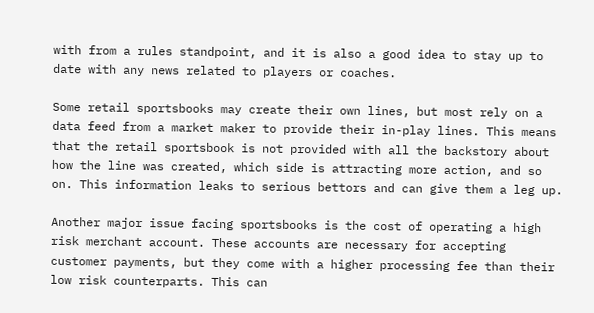with from a rules standpoint, and it is also a good idea to stay up to date with any news related to players or coaches.

Some retail sportsbooks may create their own lines, but most rely on a data feed from a market maker to provide their in-play lines. This means that the retail sportsbook is not provided with all the backstory about how the line was created, which side is attracting more action, and so on. This information leaks to serious bettors and can give them a leg up.

Another major issue facing sportsbooks is the cost of operating a high risk merchant account. These accounts are necessary for accepting customer payments, but they come with a higher processing fee than their low risk counterparts. This can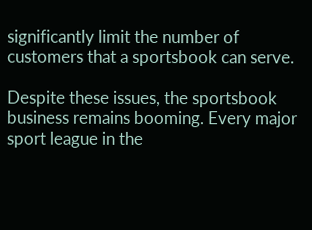significantly limit the number of customers that a sportsbook can serve.

Despite these issues, the sportsbook business remains booming. Every major sport league in the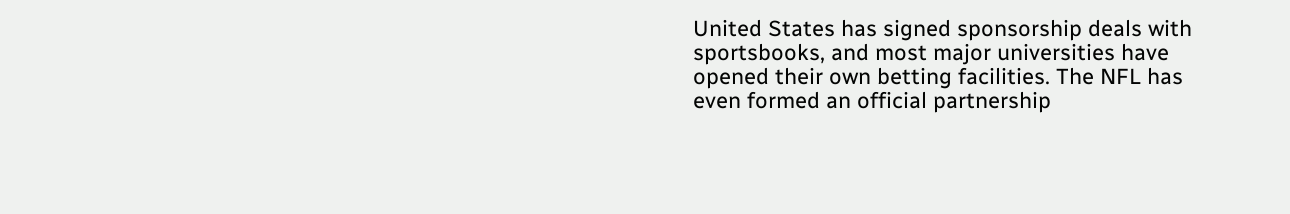United States has signed sponsorship deals with sportsbooks, and most major universities have opened their own betting facilities. The NFL has even formed an official partnership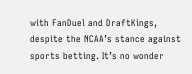with FanDuel and DraftKings, despite the NCAA’s stance against sports betting. It’s no wonder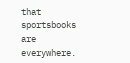that sportsbooks are everywhere.